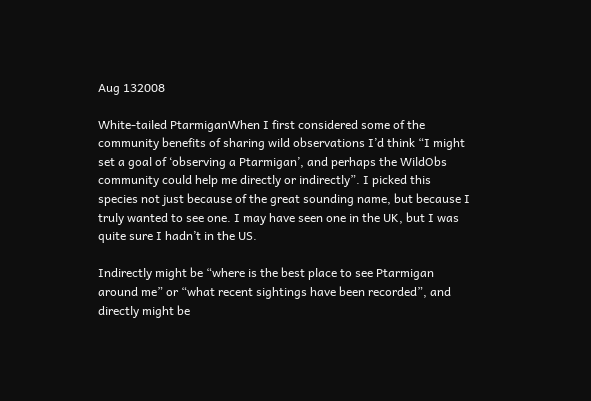Aug 132008

White-tailed PtarmiganWhen I first considered some of the community benefits of sharing wild observations I’d think “I might set a goal of ‘observing a Ptarmigan’, and perhaps the WildObs community could help me directly or indirectly”. I picked this species not just because of the great sounding name, but because I truly wanted to see one. I may have seen one in the UK, but I was quite sure I hadn’t in the US.

Indirectly might be “where is the best place to see Ptarmigan around me” or “what recent sightings have been recorded”, and directly might be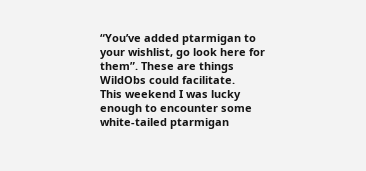“You’ve added ptarmigan to your wishlist, go look here for them”. These are things WildObs could facilitate.
This weekend I was lucky enough to encounter some white-tailed ptarmigan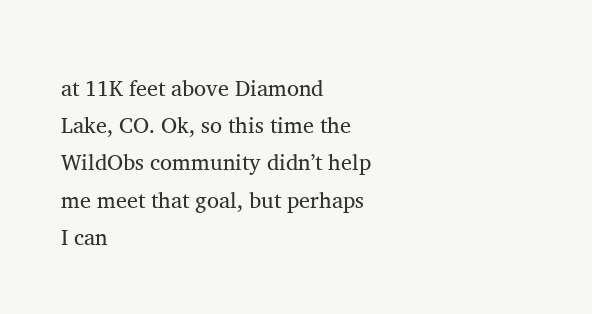at 11K feet above Diamond Lake, CO. Ok, so this time the WildObs community didn’t help me meet that goal, but perhaps I can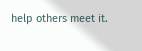help others meet it.